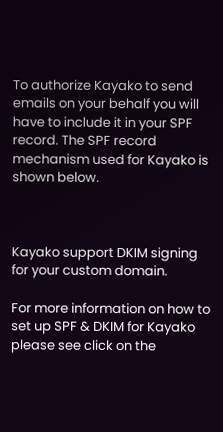To authorize Kayako to send emails on your behalf you will have to include it in your SPF record. The SPF record mechanism used for Kayako is shown below.



Kayako support DKIM signing for your custom domain.

For more information on how to set up SPF & DKIM for Kayako please see click on the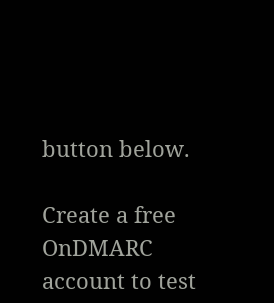button below.

Create a free OnDMARC account to test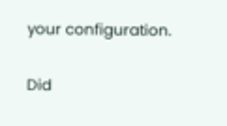your configuration.

Did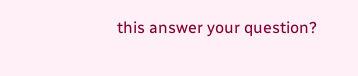this answer your question?